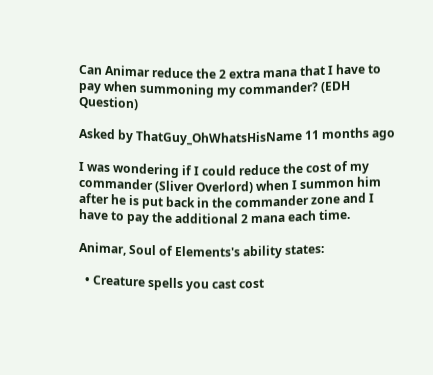Can Animar reduce the 2 extra mana that I have to pay when summoning my commander? (EDH Question)

Asked by ThatGuy_OhWhatsHisName 11 months ago

I was wondering if I could reduce the cost of my commander (Sliver Overlord) when I summon him after he is put back in the commander zone and I have to pay the additional 2 mana each time.

Animar, Soul of Elements's ability states:

  • Creature spells you cast cost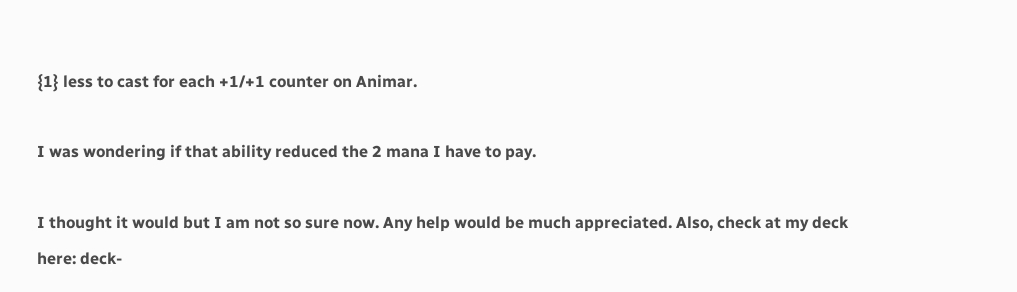{1} less to cast for each +1/+1 counter on Animar.

I was wondering if that ability reduced the 2 mana I have to pay.

I thought it would but I am not so sure now. Any help would be much appreciated. Also, check at my deck here: deck-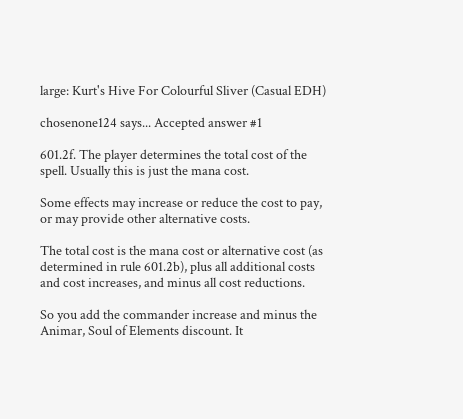large: Kurt's Hive For Colourful Sliver (Casual EDH)

chosenone124 says... Accepted answer #1

601.2f. The player determines the total cost of the spell. Usually this is just the mana cost.

Some effects may increase or reduce the cost to pay, or may provide other alternative costs.

The total cost is the mana cost or alternative cost (as determined in rule 601.2b), plus all additional costs and cost increases, and minus all cost reductions.

So you add the commander increase and minus the Animar, Soul of Elements discount. It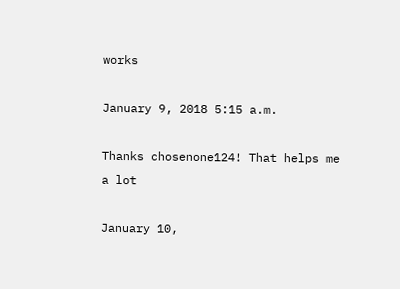works

January 9, 2018 5:15 a.m.

Thanks chosenone124! That helps me a lot

January 10,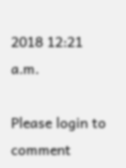2018 12:21 a.m.

Please login to comment